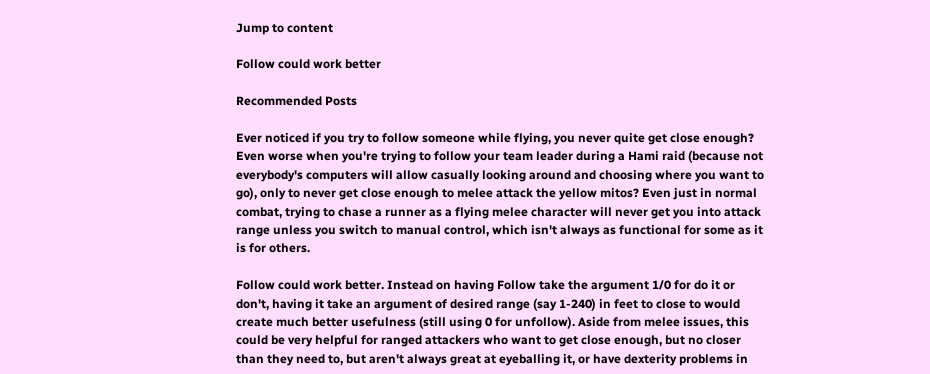Jump to content

Follow could work better

Recommended Posts

Ever noticed if you try to follow someone while flying, you never quite get close enough? Even worse when you're trying to follow your team leader during a Hami raid (because not everybody's computers will allow casually looking around and choosing where you want to go), only to never get close enough to melee attack the yellow mitos? Even just in normal combat, trying to chase a runner as a flying melee character will never get you into attack range unless you switch to manual control, which isn't always as functional for some as it is for others.

Follow could work better. Instead on having Follow take the argument 1/0 for do it or don't, having it take an argument of desired range (say 1-240) in feet to close to would create much better usefulness (still using 0 for unfollow). Aside from melee issues, this could be very helpful for ranged attackers who want to get close enough, but no closer than they need to, but aren't always great at eyeballing it, or have dexterity problems in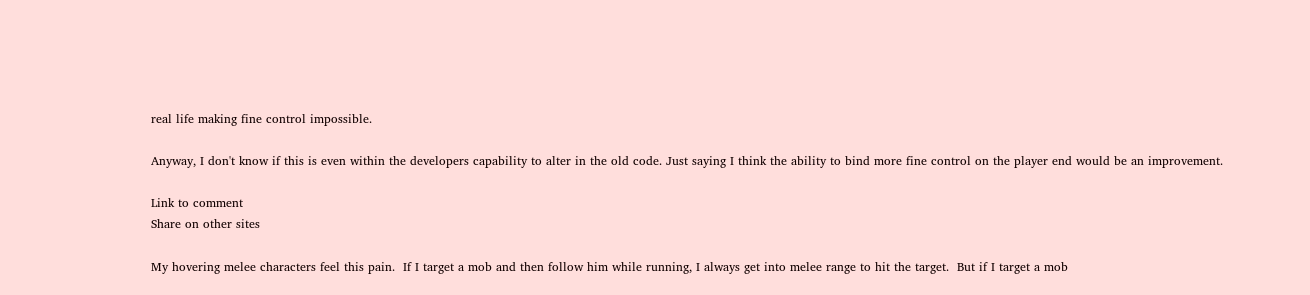real life making fine control impossible.

Anyway, I don't know if this is even within the developers capability to alter in the old code. Just saying I think the ability to bind more fine control on the player end would be an improvement.

Link to comment
Share on other sites

My hovering melee characters feel this pain.  If I target a mob and then follow him while running, I always get into melee range to hit the target.  But if I target a mob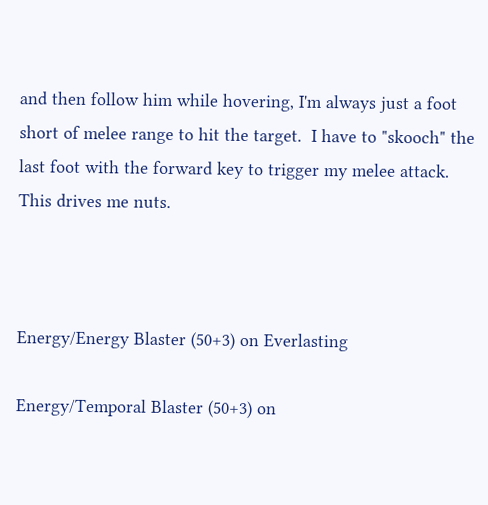and then follow him while hovering, I'm always just a foot short of melee range to hit the target.  I have to "skooch" the last foot with the forward key to trigger my melee attack.  This drives me nuts.



Energy/Energy Blaster (50+3) on Everlasting

Energy/Temporal Blaster (50+3) on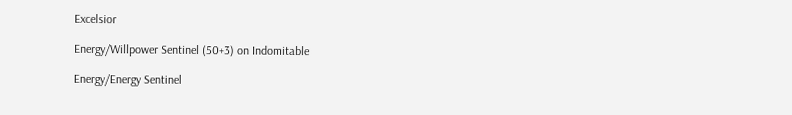Excelsior

Energy/Willpower Sentinel (50+3) on Indomitable

Energy/Energy Sentinel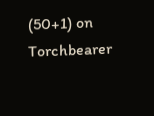(50+1) on Torchbearer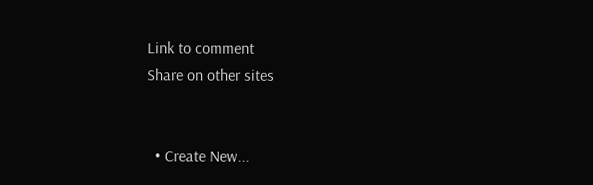Link to comment
Share on other sites


  • Create New...